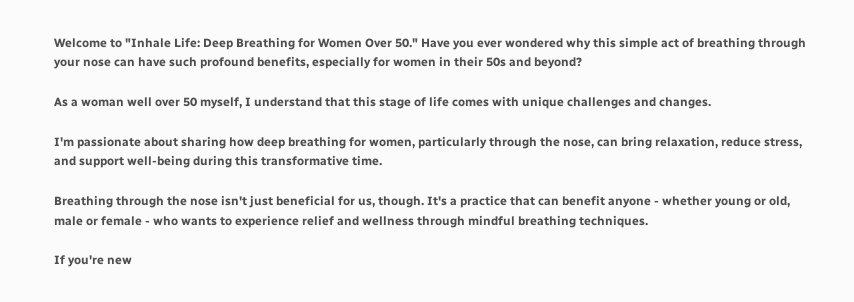Welcome to "Inhale Life: Deep Breathing for Women Over 50." Have you ever wondered why this simple act of breathing through your nose can have such profound benefits, especially for women in their 50s and beyond?

As a woman well over 50 myself, I understand that this stage of life comes with unique challenges and changes.

I'm passionate about sharing how deep breathing for women, particularly through the nose, can bring relaxation, reduce stress, and support well-being during this transformative time.

Breathing through the nose isn't just beneficial for us, though. It's a practice that can benefit anyone - whether young or old, male or female - who wants to experience relief and wellness through mindful breathing techniques.

If you're new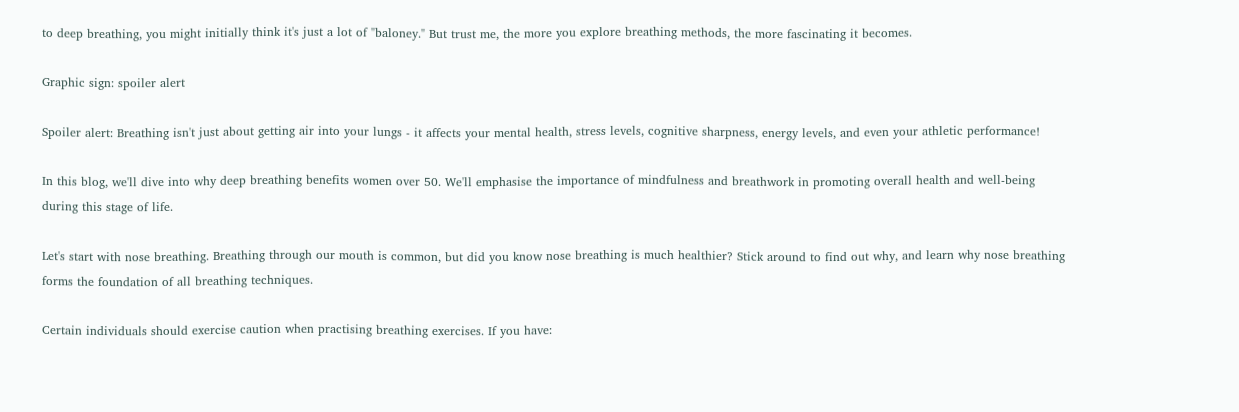to deep breathing, you might initially think it's just a lot of "baloney." But trust me, the more you explore breathing methods, the more fascinating it becomes.

Graphic sign: spoiler alert

Spoiler alert: Breathing isn't just about getting air into your lungs - it affects your mental health, stress levels, cognitive sharpness, energy levels, and even your athletic performance!

In this blog, we'll dive into why deep breathing benefits women over 50. We'll emphasise the importance of mindfulness and breathwork in promoting overall health and well-being during this stage of life.

Let's start with nose breathing. Breathing through our mouth is common, but did you know nose breathing is much healthier? Stick around to find out why, and learn why nose breathing forms the foundation of all breathing techniques.

Certain individuals should exercise caution when practising breathing exercises. If you have: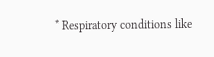* Respiratory conditions like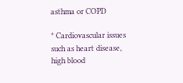asthma or COPD

* Cardiovascular issues such as heart disease, high blood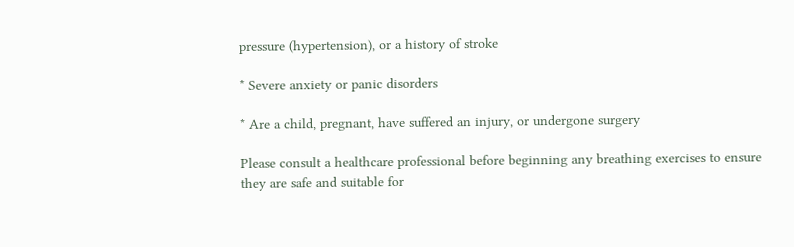pressure (hypertension), or a history of stroke

* Severe anxiety or panic disorders

* Are a child, pregnant, have suffered an injury, or undergone surgery

Please consult a healthcare professional before beginning any breathing exercises to ensure they are safe and suitable for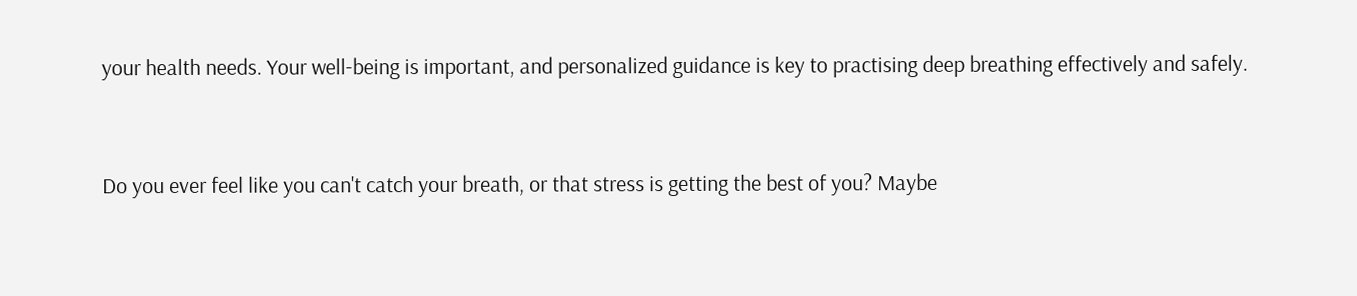your health needs. Your well-being is important, and personalized guidance is key to practising deep breathing effectively and safely.


Do you ever feel like you can't catch your breath, or that stress is getting the best of you? Maybe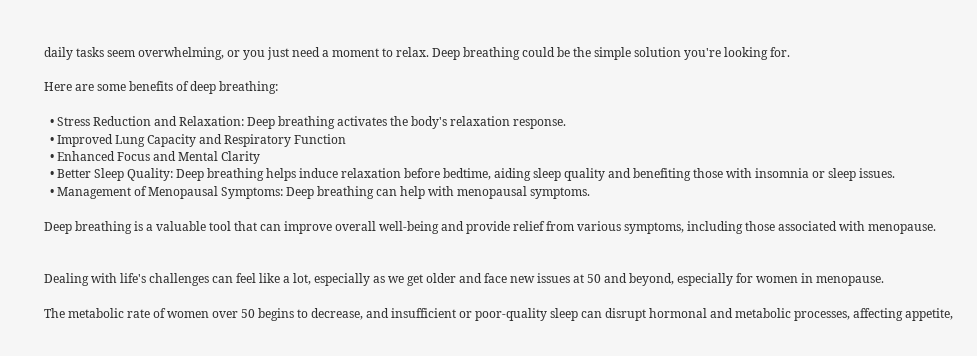daily tasks seem overwhelming, or you just need a moment to relax. Deep breathing could be the simple solution you're looking for.

Here are some benefits of deep breathing:

  • Stress Reduction and Relaxation: Deep breathing activates the body's relaxation response.
  • Improved Lung Capacity and Respiratory Function
  • Enhanced Focus and Mental Clarity
  • Better Sleep Quality: Deep breathing helps induce relaxation before bedtime, aiding sleep quality and benefiting those with insomnia or sleep issues.
  • Management of Menopausal Symptoms: Deep breathing can help with menopausal symptoms.

Deep breathing is a valuable tool that can improve overall well-being and provide relief from various symptoms, including those associated with menopause.


Dealing with life's challenges can feel like a lot, especially as we get older and face new issues at 50 and beyond, especially for women in menopause.

The metabolic rate of women over 50 begins to decrease, and insufficient or poor-quality sleep can disrupt hormonal and metabolic processes, affecting appetite,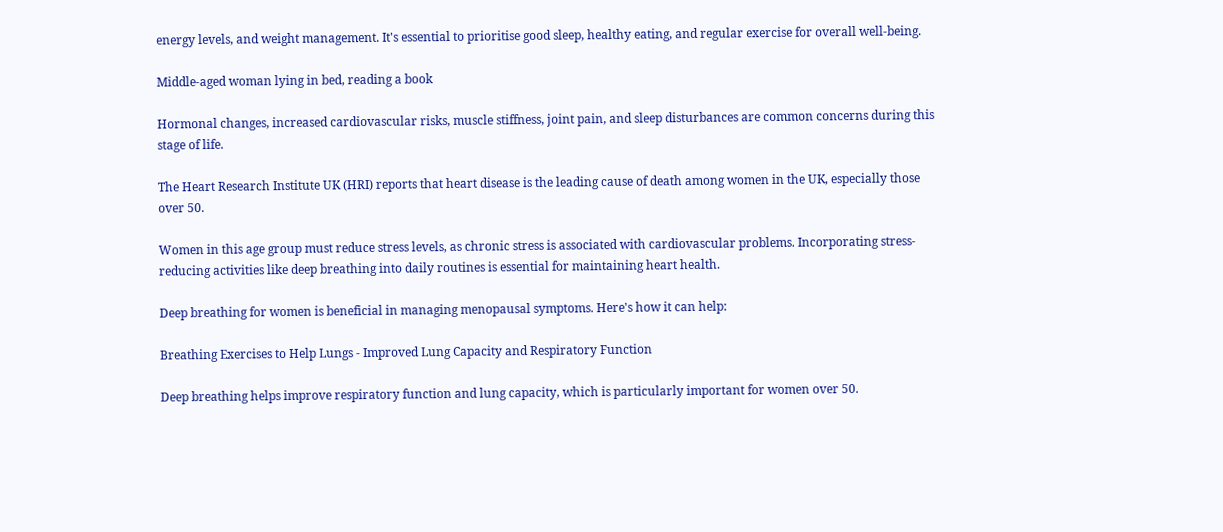energy levels, and weight management. It's essential to prioritise good sleep, healthy eating, and regular exercise for overall well-being.

Middle-aged woman lying in bed, reading a book

Hormonal changes, increased cardiovascular risks, muscle stiffness, joint pain, and sleep disturbances are common concerns during this stage of life.

The Heart Research Institute UK (HRI) reports that heart disease is the leading cause of death among women in the UK, especially those over 50.

Women in this age group must reduce stress levels, as chronic stress is associated with cardiovascular problems. Incorporating stress-reducing activities like deep breathing into daily routines is essential for maintaining heart health.

Deep breathing for women is beneficial in managing menopausal symptoms. Here's how it can help:

Breathing Exercises to Help Lungs - Improved Lung Capacity and Respiratory Function

Deep breathing helps improve respiratory function and lung capacity, which is particularly important for women over 50.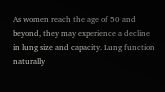As women reach the age of 50 and beyond, they may experience a decline in lung size and capacity. Lung function naturally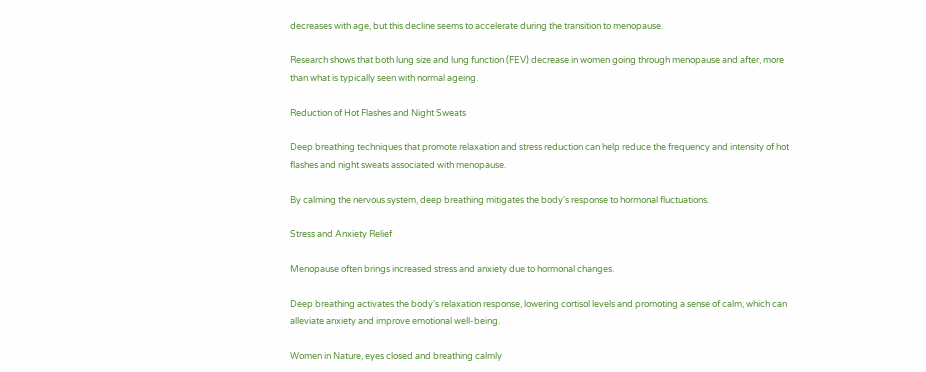decreases with age, but this decline seems to accelerate during the transition to menopause.

Research shows that both lung size and lung function (FEV) decrease in women going through menopause and after, more than what is typically seen with normal ageing.

Reduction of Hot Flashes and Night Sweats

Deep breathing techniques that promote relaxation and stress reduction can help reduce the frequency and intensity of hot flashes and night sweats associated with menopause.

By calming the nervous system, deep breathing mitigates the body's response to hormonal fluctuations.

Stress and Anxiety Relief

Menopause often brings increased stress and anxiety due to hormonal changes.

Deep breathing activates the body's relaxation response, lowering cortisol levels and promoting a sense of calm, which can alleviate anxiety and improve emotional well-being.

Women in Nature, eyes closed and breathing calmly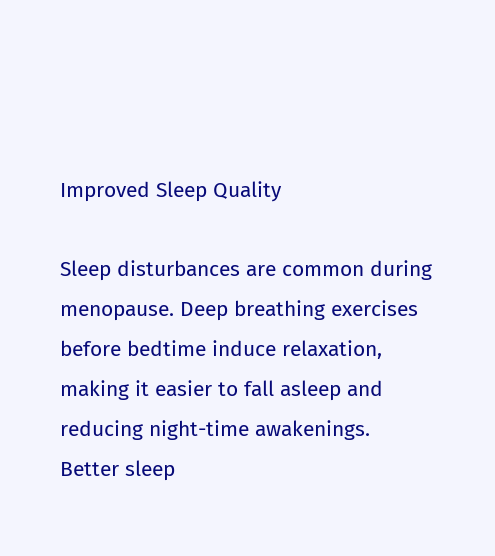Improved Sleep Quality

Sleep disturbances are common during menopause. Deep breathing exercises before bedtime induce relaxation, making it easier to fall asleep and reducing night-time awakenings. Better sleep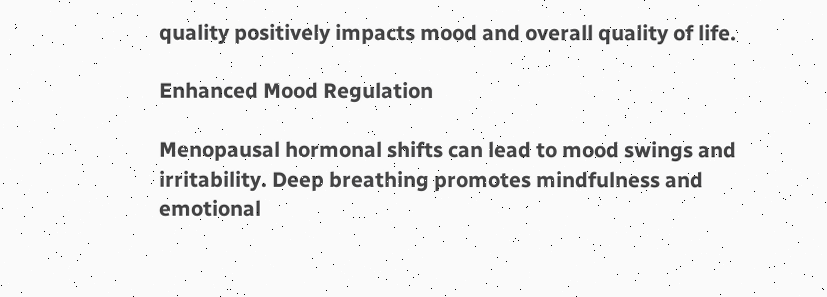quality positively impacts mood and overall quality of life.

Enhanced Mood Regulation

Menopausal hormonal shifts can lead to mood swings and irritability. Deep breathing promotes mindfulness and emotional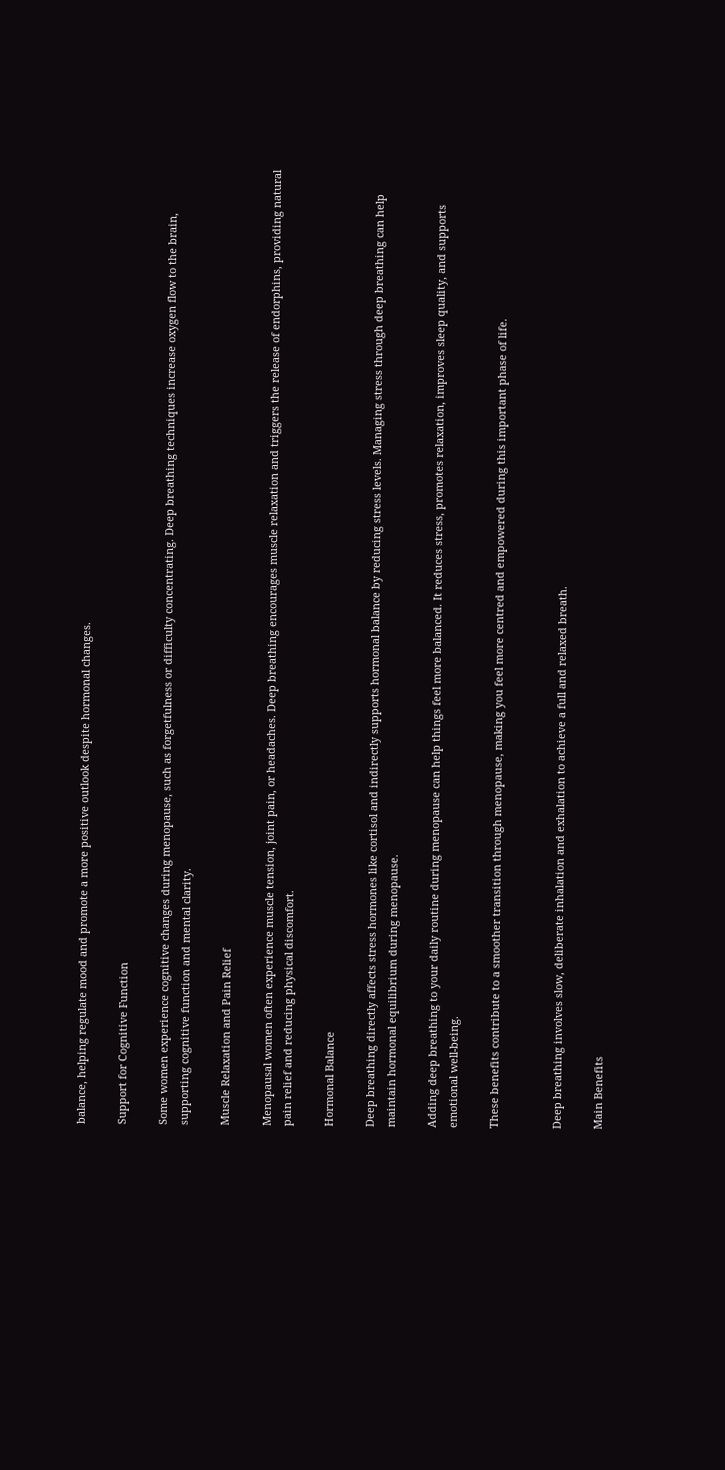balance, helping regulate mood and promote a more positive outlook despite hormonal changes.

Support for Cognitive Function

Some women experience cognitive changes during menopause, such as forgetfulness or difficulty concentrating. Deep breathing techniques increase oxygen flow to the brain, supporting cognitive function and mental clarity.

Muscle Relaxation and Pain Relief

Menopausal women often experience muscle tension, joint pain, or headaches. Deep breathing encourages muscle relaxation and triggers the release of endorphins, providing natural pain relief and reducing physical discomfort.

Hormonal Balance

Deep breathing directly affects stress hormones like cortisol and indirectly supports hormonal balance by reducing stress levels. Managing stress through deep breathing can help maintain hormonal equilibrium during menopause.

Adding deep breathing to your daily routine during menopause can help things feel more balanced. It reduces stress, promotes relaxation, improves sleep quality, and supports emotional well-being.

These benefits contribute to a smoother transition through menopause, making you feel more centred and empowered during this important phase of life.


Deep breathing involves slow, deliberate inhalation and exhalation to achieve a full and relaxed breath.

Main Benefits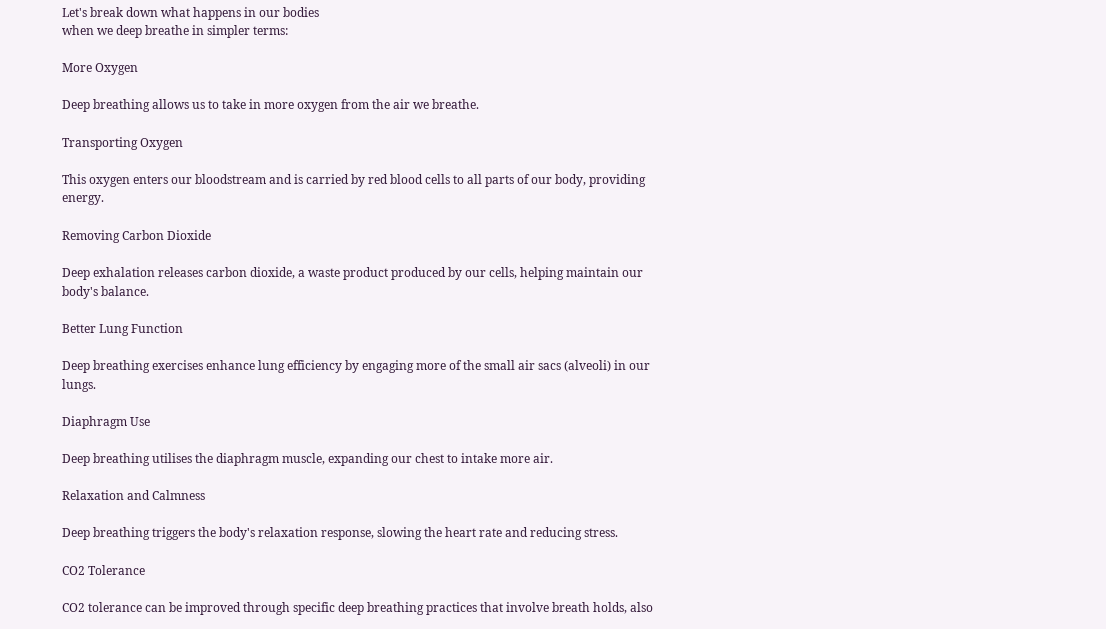Let's break down what happens in our bodies
when we deep breathe in simpler terms:

More Oxygen

Deep breathing allows us to take in more oxygen from the air we breathe.

Transporting Oxygen

This oxygen enters our bloodstream and is carried by red blood cells to all parts of our body, providing energy.

Removing Carbon Dioxide

Deep exhalation releases carbon dioxide, a waste product produced by our cells, helping maintain our body's balance.

Better Lung Function

Deep breathing exercises enhance lung efficiency by engaging more of the small air sacs (alveoli) in our lungs.

Diaphragm Use

Deep breathing utilises the diaphragm muscle, expanding our chest to intake more air.

Relaxation and Calmness

Deep breathing triggers the body's relaxation response, slowing the heart rate and reducing stress.

CO2 Tolerance

CO2 tolerance can be improved through specific deep breathing practices that involve breath holds, also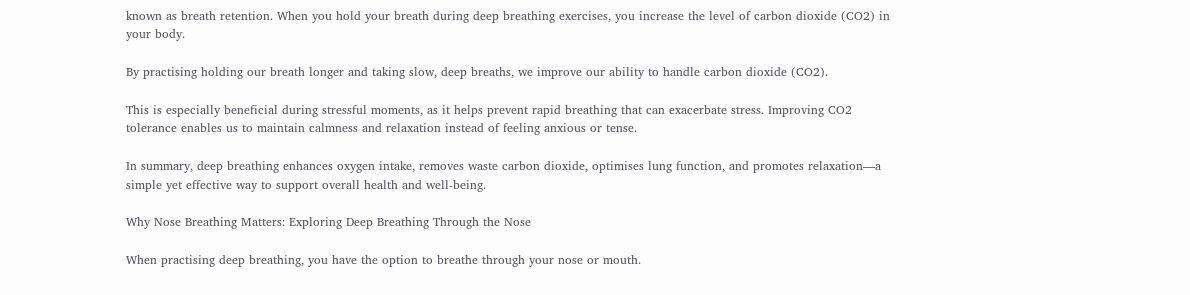known as breath retention. When you hold your breath during deep breathing exercises, you increase the level of carbon dioxide (CO2) in your body.

By practising holding our breath longer and taking slow, deep breaths, we improve our ability to handle carbon dioxide (CO2).

This is especially beneficial during stressful moments, as it helps prevent rapid breathing that can exacerbate stress. Improving CO2 tolerance enables us to maintain calmness and relaxation instead of feeling anxious or tense.

In summary, deep breathing enhances oxygen intake, removes waste carbon dioxide, optimises lung function, and promotes relaxation—a simple yet effective way to support overall health and well-being.

Why Nose Breathing Matters: Exploring Deep Breathing Through the Nose

When practising deep breathing, you have the option to breathe through your nose or mouth.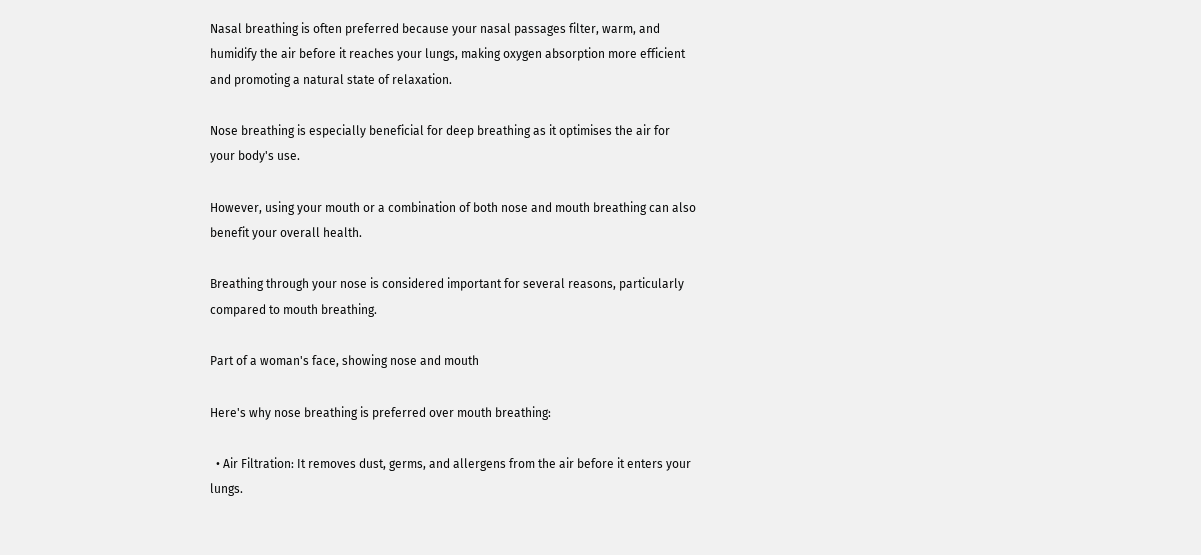Nasal breathing is often preferred because your nasal passages filter, warm, and humidify the air before it reaches your lungs, making oxygen absorption more efficient and promoting a natural state of relaxation.

Nose breathing is especially beneficial for deep breathing as it optimises the air for your body's use.

However, using your mouth or a combination of both nose and mouth breathing can also benefit your overall health.

Breathing through your nose is considered important for several reasons, particularly compared to mouth breathing.

Part of a woman's face, showing nose and mouth

Here's why nose breathing is preferred over mouth breathing:

  • Air Filtration: It removes dust, germs, and allergens from the air before it enters your lungs.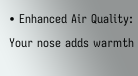• Enhanced Air Quality: Your nose adds warmth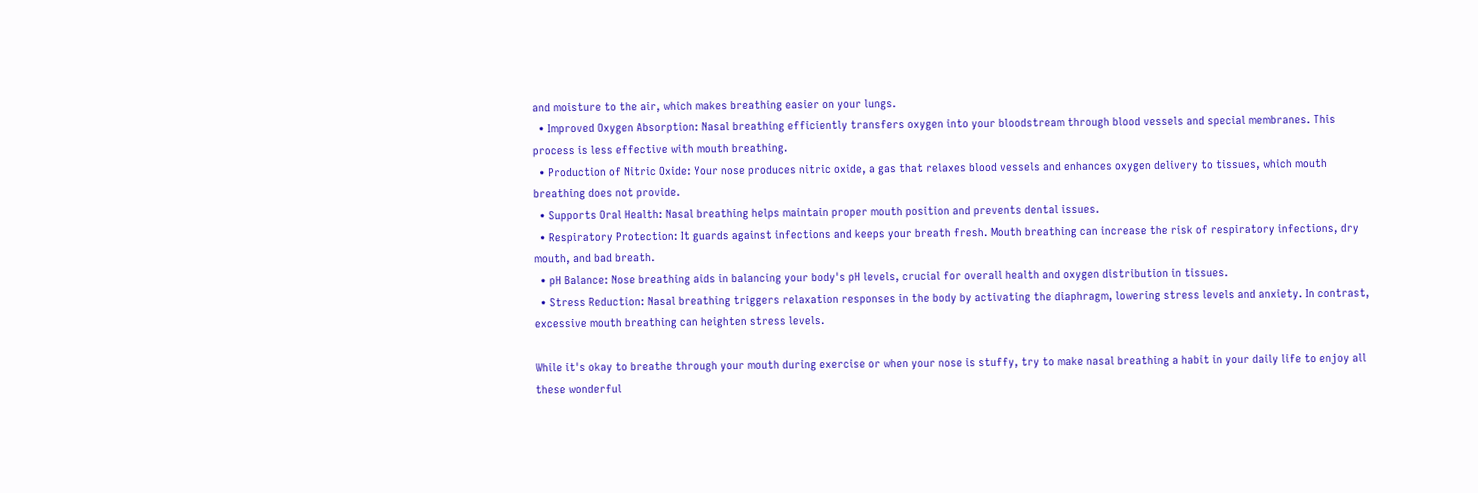and moisture to the air, which makes breathing easier on your lungs.
  • Improved Oxygen Absorption: Nasal breathing efficiently transfers oxygen into your bloodstream through blood vessels and special membranes. This process is less effective with mouth breathing.
  • Production of Nitric Oxide: Your nose produces nitric oxide, a gas that relaxes blood vessels and enhances oxygen delivery to tissues, which mouth breathing does not provide.
  • Supports Oral Health: Nasal breathing helps maintain proper mouth position and prevents dental issues.
  • Respiratory Protection: It guards against infections and keeps your breath fresh. Mouth breathing can increase the risk of respiratory infections, dry mouth, and bad breath.
  • pH Balance: Nose breathing aids in balancing your body's pH levels, crucial for overall health and oxygen distribution in tissues.
  • Stress Reduction: Nasal breathing triggers relaxation responses in the body by activating the diaphragm, lowering stress levels and anxiety. In contrast, excessive mouth breathing can heighten stress levels.

While it's okay to breathe through your mouth during exercise or when your nose is stuffy, try to make nasal breathing a habit in your daily life to enjoy all these wonderful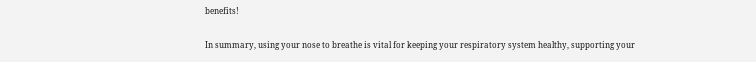benefits!

In summary, using your nose to breathe is vital for keeping your respiratory system healthy, supporting your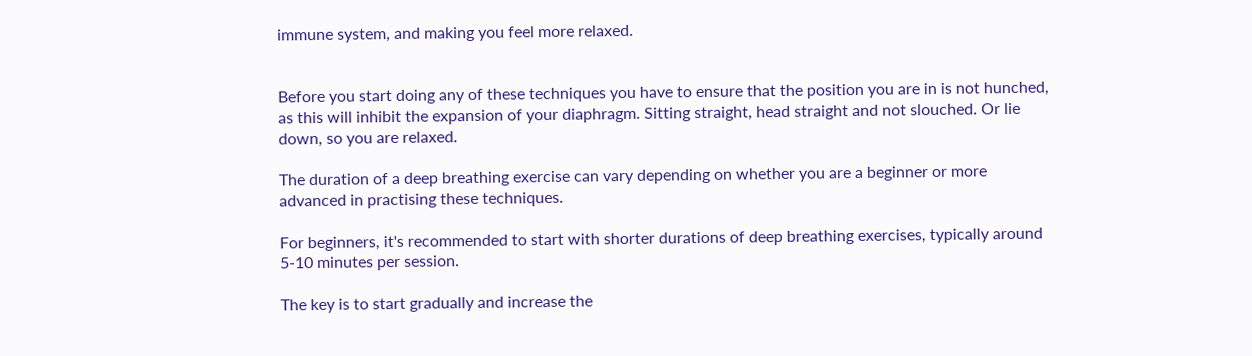immune system, and making you feel more relaxed.


Before you start doing any of these techniques you have to ensure that the position you are in is not hunched, as this will inhibit the expansion of your diaphragm. Sitting straight, head straight and not slouched. Or lie down, so you are relaxed.

The duration of a deep breathing exercise can vary depending on whether you are a beginner or more advanced in practising these techniques.

For beginners, it's recommended to start with shorter durations of deep breathing exercises, typically around 5-10 minutes per session.

The key is to start gradually and increase the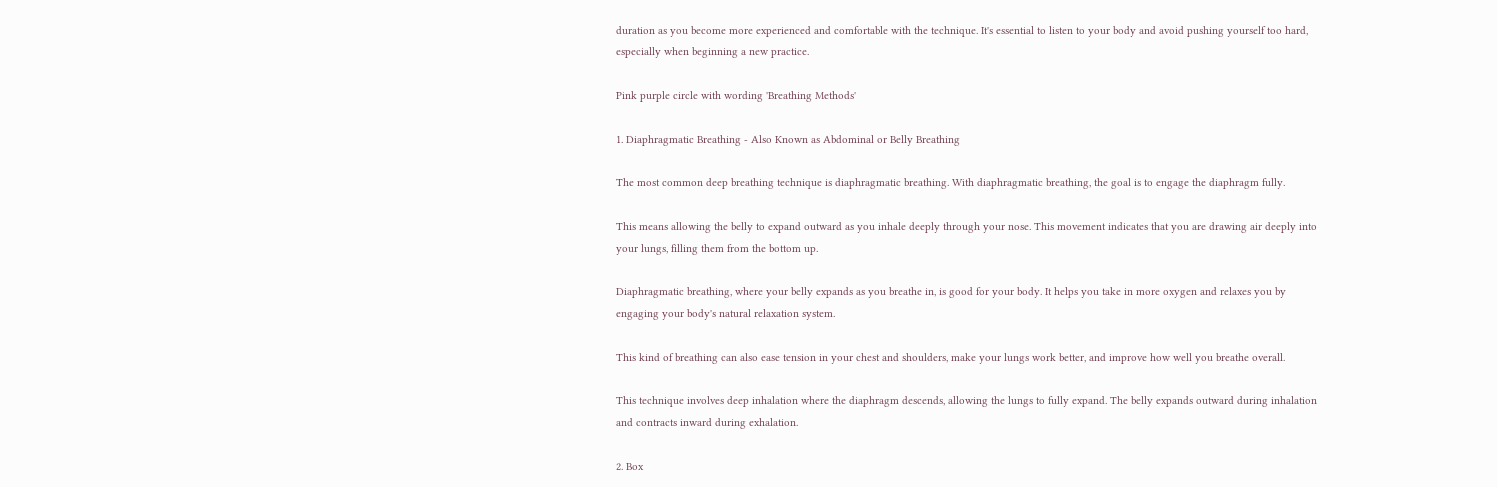duration as you become more experienced and comfortable with the technique. It's essential to listen to your body and avoid pushing yourself too hard, especially when beginning a new practice.

Pink purple circle with wording 'Breathing Methods'

1. Diaphragmatic Breathing - Also Known as Abdominal or Belly Breathing

The most common deep breathing technique is diaphragmatic breathing. With diaphragmatic breathing, the goal is to engage the diaphragm fully.

This means allowing the belly to expand outward as you inhale deeply through your nose. This movement indicates that you are drawing air deeply into your lungs, filling them from the bottom up.

Diaphragmatic breathing, where your belly expands as you breathe in, is good for your body. It helps you take in more oxygen and relaxes you by engaging your body's natural relaxation system.

This kind of breathing can also ease tension in your chest and shoulders, make your lungs work better, and improve how well you breathe overall.

This technique involves deep inhalation where the diaphragm descends, allowing the lungs to fully expand. The belly expands outward during inhalation and contracts inward during exhalation.

2. Box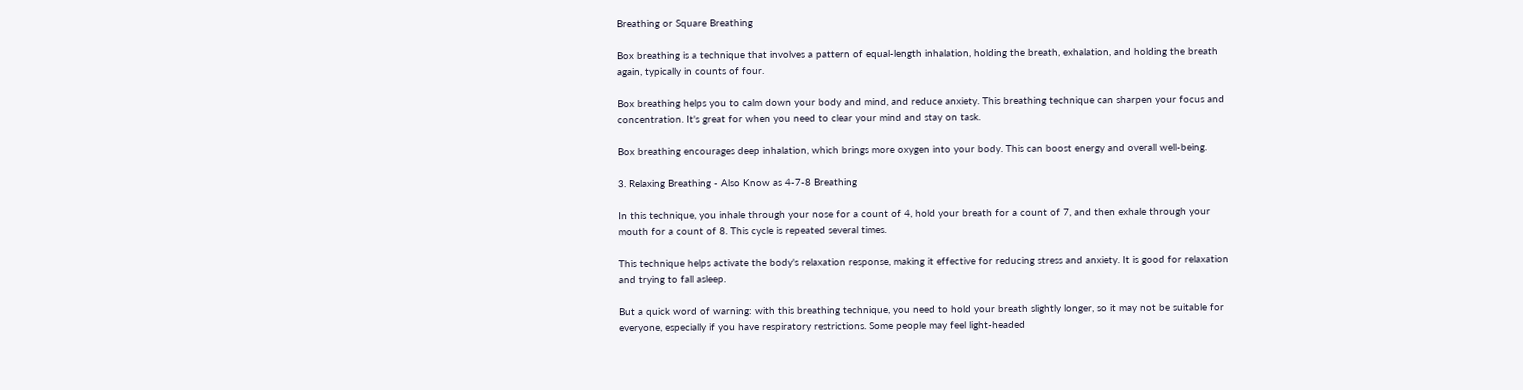Breathing or Square Breathing

Box breathing is a technique that involves a pattern of equal-length inhalation, holding the breath, exhalation, and holding the breath again, typically in counts of four.

Box breathing helps you to calm down your body and mind, and reduce anxiety. This breathing technique can sharpen your focus and concentration. It's great for when you need to clear your mind and stay on task.

Box breathing encourages deep inhalation, which brings more oxygen into your body. This can boost energy and overall well-being.

3. Relaxing Breathing - Also Know as 4-7-8 Breathing

In this technique, you inhale through your nose for a count of 4, hold your breath for a count of 7, and then exhale through your mouth for a count of 8. This cycle is repeated several times.

This technique helps activate the body's relaxation response, making it effective for reducing stress and anxiety. It is good for relaxation and trying to fall asleep.

But a quick word of warning: with this breathing technique, you need to hold your breath slightly longer, so it may not be suitable for everyone, especially if you have respiratory restrictions. Some people may feel light-headed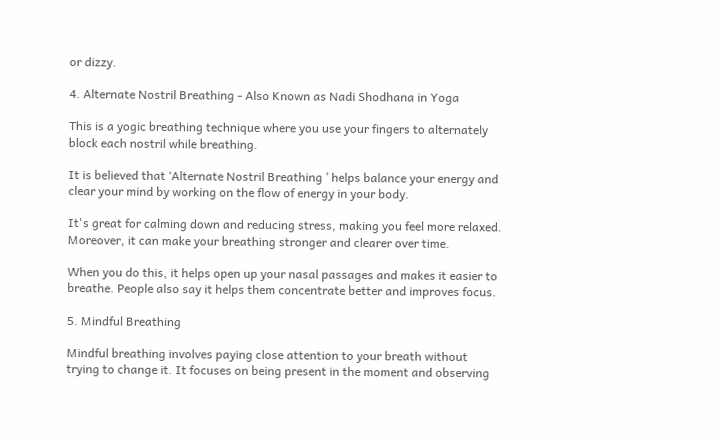or dizzy.

4. Alternate Nostril Breathing - Also Known as Nadi Shodhana in Yoga

This is a yogic breathing technique where you use your fingers to alternately block each nostril while breathing.

It is believed that ‘Alternate Nostril Breathing ’ helps balance your energy and clear your mind by working on the flow of energy in your body.

It's great for calming down and reducing stress, making you feel more relaxed. Moreover, it can make your breathing stronger and clearer over time.

When you do this, it helps open up your nasal passages and makes it easier to breathe. People also say it helps them concentrate better and improves focus.

5. Mindful Breathing

Mindful breathing involves paying close attention to your breath without trying to change it. It focuses on being present in the moment and observing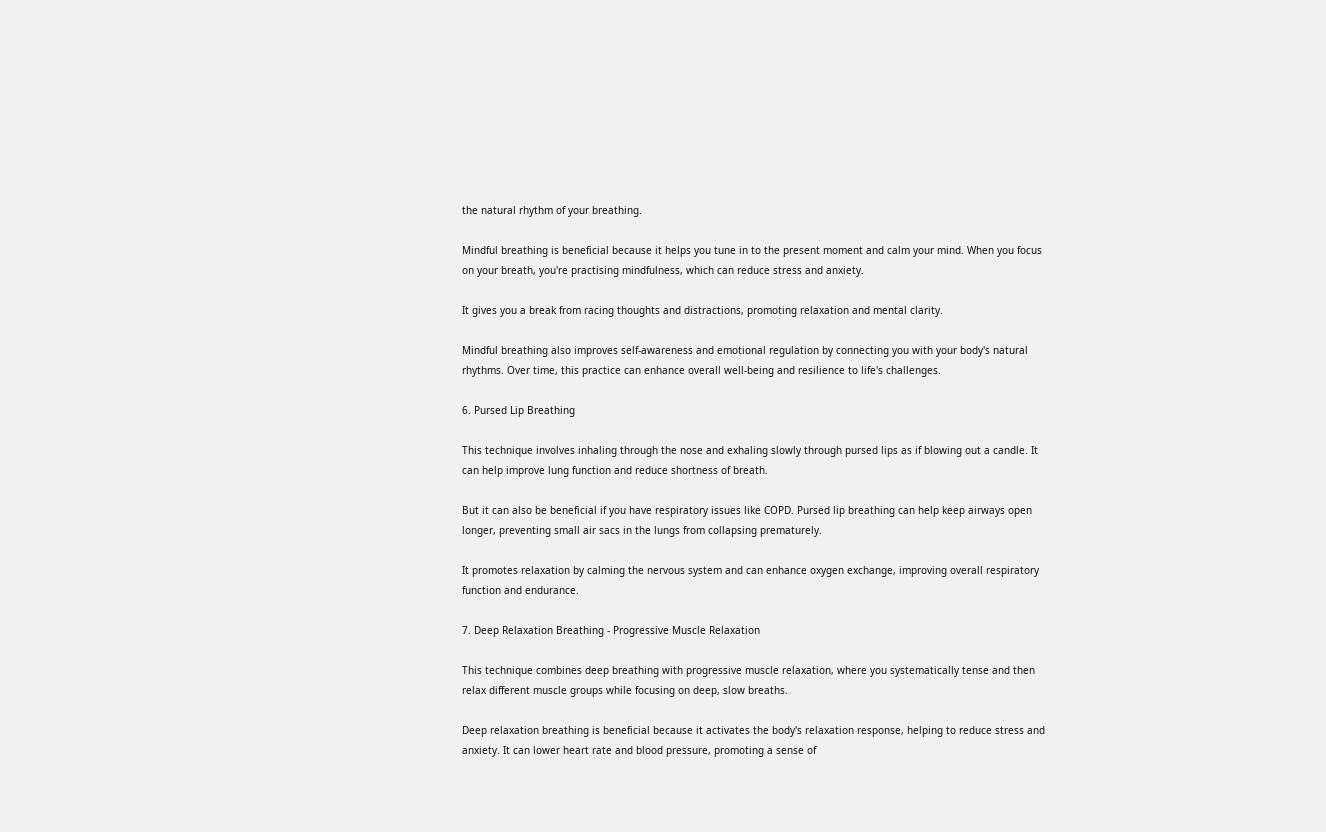the natural rhythm of your breathing.

Mindful breathing is beneficial because it helps you tune in to the present moment and calm your mind. When you focus on your breath, you're practising mindfulness, which can reduce stress and anxiety.

It gives you a break from racing thoughts and distractions, promoting relaxation and mental clarity.

Mindful breathing also improves self-awareness and emotional regulation by connecting you with your body's natural rhythms. Over time, this practice can enhance overall well-being and resilience to life's challenges.

6. Pursed Lip Breathing

This technique involves inhaling through the nose and exhaling slowly through pursed lips as if blowing out a candle. It can help improve lung function and reduce shortness of breath.

But it can also be beneficial if you have respiratory issues like COPD. Pursed lip breathing can help keep airways open longer, preventing small air sacs in the lungs from collapsing prematurely.

It promotes relaxation by calming the nervous system and can enhance oxygen exchange, improving overall respiratory function and endurance.

7. Deep Relaxation Breathing - Progressive Muscle Relaxation

This technique combines deep breathing with progressive muscle relaxation, where you systematically tense and then relax different muscle groups while focusing on deep, slow breaths.

Deep relaxation breathing is beneficial because it activates the body's relaxation response, helping to reduce stress and anxiety. It can lower heart rate and blood pressure, promoting a sense of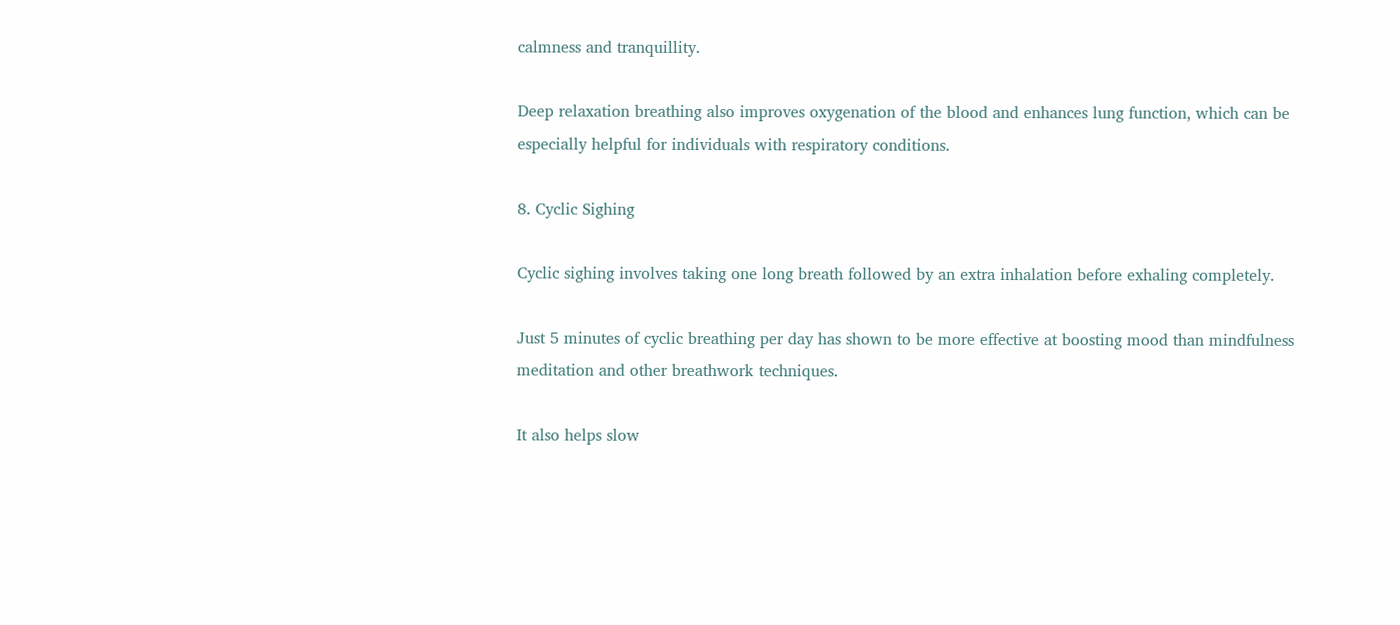calmness and tranquillity.

Deep relaxation breathing also improves oxygenation of the blood and enhances lung function, which can be especially helpful for individuals with respiratory conditions.

8. Cyclic Sighing

Cyclic sighing involves taking one long breath followed by an extra inhalation before exhaling completely.

Just 5 minutes of cyclic breathing per day has shown to be more effective at boosting mood than mindfulness meditation and other breathwork techniques.

It also helps slow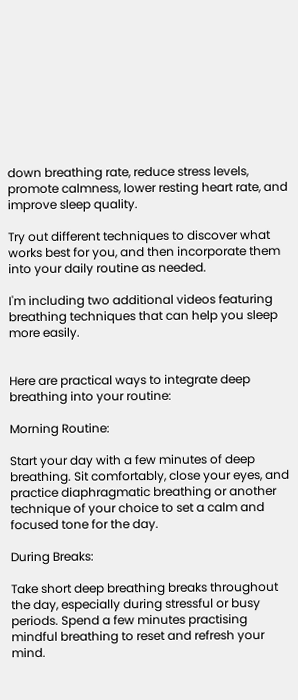down breathing rate, reduce stress levels, promote calmness, lower resting heart rate, and improve sleep quality.

Try out different techniques to discover what works best for you, and then incorporate them into your daily routine as needed.

I'm including two additional videos featuring breathing techniques that can help you sleep more easily.


Here are practical ways to integrate deep breathing into your routine:

Morning Routine:

Start your day with a few minutes of deep breathing. Sit comfortably, close your eyes, and practice diaphragmatic breathing or another technique of your choice to set a calm and focused tone for the day.

During Breaks:

Take short deep breathing breaks throughout the day, especially during stressful or busy periods. Spend a few minutes practising mindful breathing to reset and refresh your mind.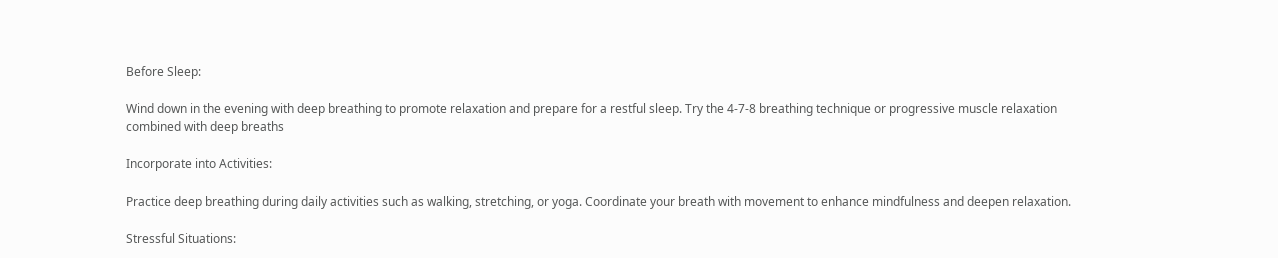Before Sleep:

Wind down in the evening with deep breathing to promote relaxation and prepare for a restful sleep. Try the 4-7-8 breathing technique or progressive muscle relaxation combined with deep breaths

Incorporate into Activities:

Practice deep breathing during daily activities such as walking, stretching, or yoga. Coordinate your breath with movement to enhance mindfulness and deepen relaxation.

Stressful Situations: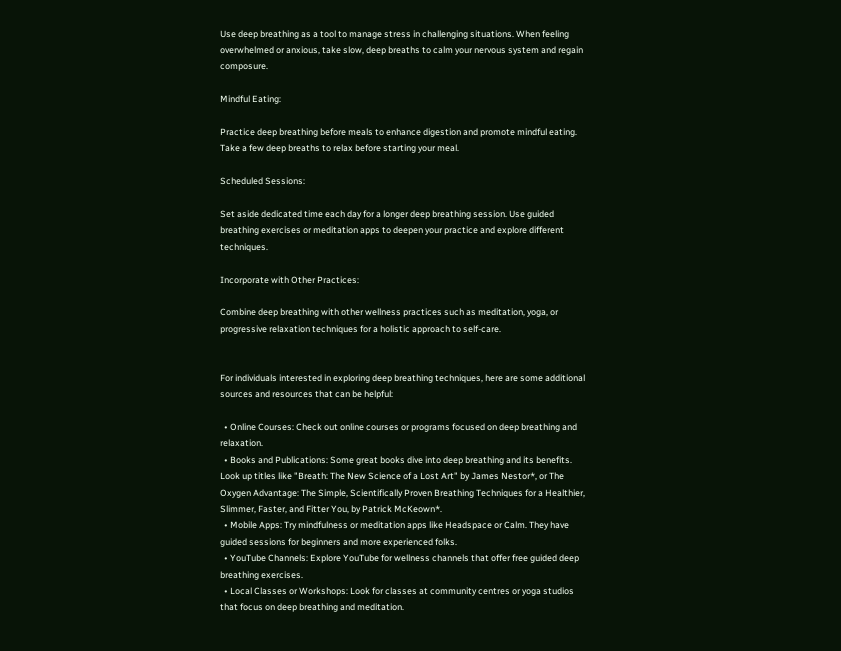Use deep breathing as a tool to manage stress in challenging situations. When feeling overwhelmed or anxious, take slow, deep breaths to calm your nervous system and regain composure.

Mindful Eating:

Practice deep breathing before meals to enhance digestion and promote mindful eating. Take a few deep breaths to relax before starting your meal.

Scheduled Sessions:

Set aside dedicated time each day for a longer deep breathing session. Use guided breathing exercises or meditation apps to deepen your practice and explore different techniques.

Incorporate with Other Practices:

Combine deep breathing with other wellness practices such as meditation, yoga, or progressive relaxation techniques for a holistic approach to self-care.


For individuals interested in exploring deep breathing techniques, here are some additional sources and resources that can be helpful:

  • Online Courses: Check out online courses or programs focused on deep breathing and relaxation.
  • Books and Publications: Some great books dive into deep breathing and its benefits. Look up titles like "Breath: The New Science of a Lost Art" by James Nestor*, or The Oxygen Advantage: The Simple, Scientifically Proven Breathing Techniques for a Healthier, Slimmer, Faster, and Fitter You, by Patrick McKeown*.
  • Mobile Apps: Try mindfulness or meditation apps like Headspace or Calm. They have guided sessions for beginners and more experienced folks.
  • YouTube Channels: Explore YouTube for wellness channels that offer free guided deep breathing exercises.
  • Local Classes or Workshops: Look for classes at community centres or yoga studios that focus on deep breathing and meditation.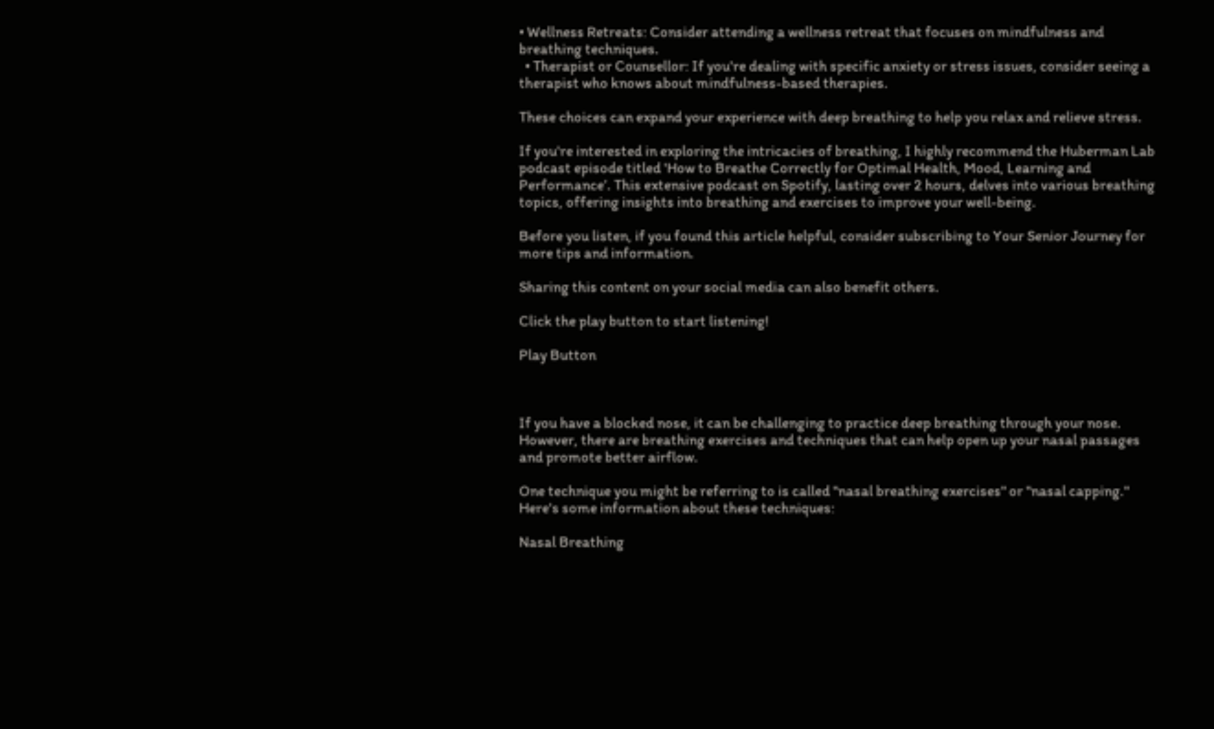• Wellness Retreats: Consider attending a wellness retreat that focuses on mindfulness and breathing techniques.
  • Therapist or Counsellor: If you're dealing with specific anxiety or stress issues, consider seeing a therapist who knows about mindfulness-based therapies.

These choices can expand your experience with deep breathing to help you relax and relieve stress.

If you're interested in exploring the intricacies of breathing, I highly recommend the Huberman Lab podcast episode titled 'How to Breathe Correctly for Optimal Health, Mood, Learning and Performance’. This extensive podcast on Spotify, lasting over 2 hours, delves into various breathing topics, offering insights into breathing and exercises to improve your well-being.

Before you listen, if you found this article helpful, consider subscribing to Your Senior Journey for more tips and information.

Sharing this content on your social media can also benefit others.

Click the play button to start listening!

Play Button



If you have a blocked nose, it can be challenging to practice deep breathing through your nose. However, there are breathing exercises and techniques that can help open up your nasal passages and promote better airflow.

One technique you might be referring to is called "nasal breathing exercises" or "nasal capping." Here's some information about these techniques:

Nasal Breathing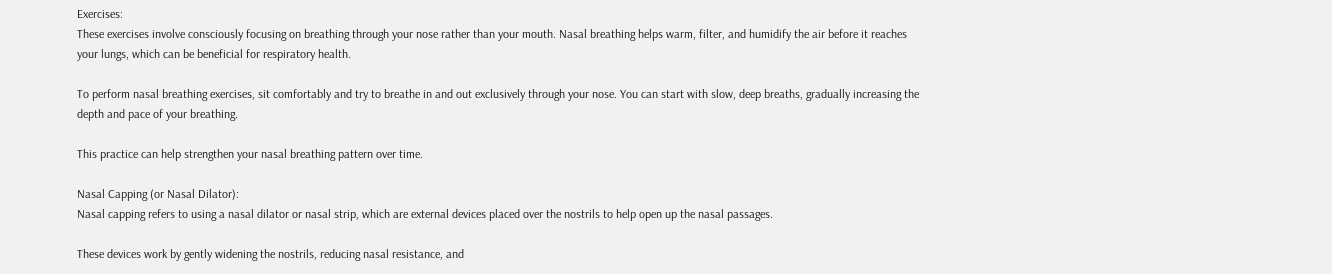Exercises:
These exercises involve consciously focusing on breathing through your nose rather than your mouth. Nasal breathing helps warm, filter, and humidify the air before it reaches your lungs, which can be beneficial for respiratory health.

To perform nasal breathing exercises, sit comfortably and try to breathe in and out exclusively through your nose. You can start with slow, deep breaths, gradually increasing the depth and pace of your breathing.

This practice can help strengthen your nasal breathing pattern over time.

Nasal Capping (or Nasal Dilator):
Nasal capping refers to using a nasal dilator or nasal strip, which are external devices placed over the nostrils to help open up the nasal passages.

These devices work by gently widening the nostrils, reducing nasal resistance, and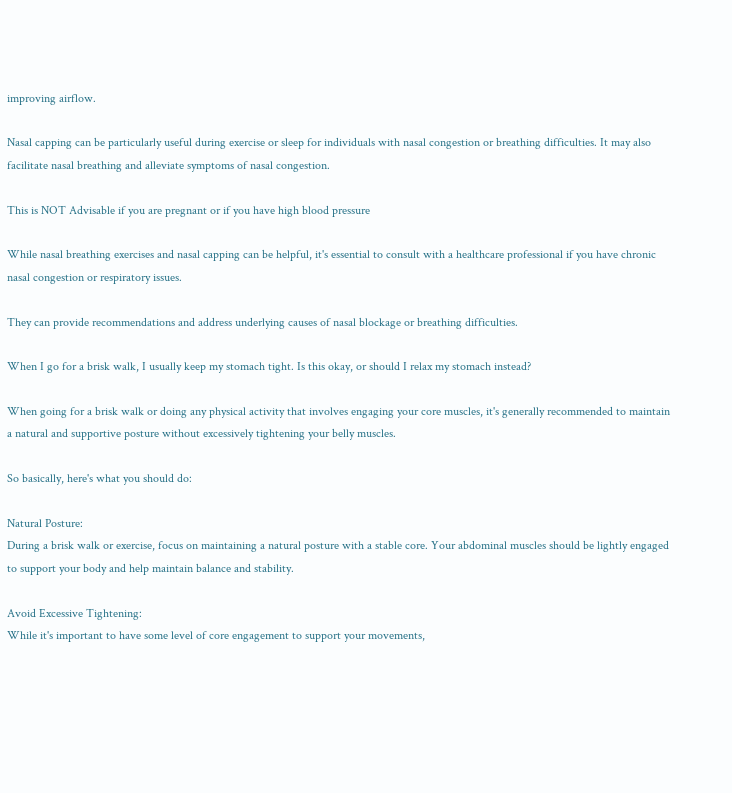improving airflow.

Nasal capping can be particularly useful during exercise or sleep for individuals with nasal congestion or breathing difficulties. It may also facilitate nasal breathing and alleviate symptoms of nasal congestion.

This is NOT Advisable if you are pregnant or if you have high blood pressure

While nasal breathing exercises and nasal capping can be helpful, it's essential to consult with a healthcare professional if you have chronic nasal congestion or respiratory issues.

They can provide recommendations and address underlying causes of nasal blockage or breathing difficulties.

When I go for a brisk walk, I usually keep my stomach tight. Is this okay, or should I relax my stomach instead?

When going for a brisk walk or doing any physical activity that involves engaging your core muscles, it's generally recommended to maintain a natural and supportive posture without excessively tightening your belly muscles.

So basically, here's what you should do:

Natural Posture:
During a brisk walk or exercise, focus on maintaining a natural posture with a stable core. Your abdominal muscles should be lightly engaged to support your body and help maintain balance and stability.

Avoid Excessive Tightening:
While it's important to have some level of core engagement to support your movements,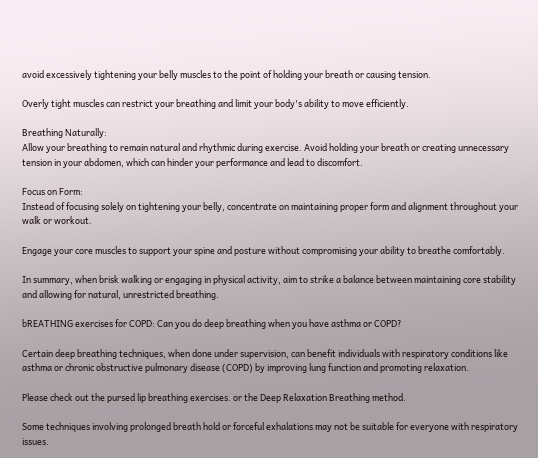avoid excessively tightening your belly muscles to the point of holding your breath or causing tension.

Overly tight muscles can restrict your breathing and limit your body's ability to move efficiently.

Breathing Naturally:
Allow your breathing to remain natural and rhythmic during exercise. Avoid holding your breath or creating unnecessary tension in your abdomen, which can hinder your performance and lead to discomfort.

Focus on Form:
Instead of focusing solely on tightening your belly, concentrate on maintaining proper form and alignment throughout your walk or workout.

Engage your core muscles to support your spine and posture without compromising your ability to breathe comfortably.

In summary, when brisk walking or engaging in physical activity, aim to strike a balance between maintaining core stability and allowing for natural, unrestricted breathing.

bREATHING exercises for COPD: Can you do deep breathing when you have asthma or COPD?

Certain deep breathing techniques, when done under supervision, can benefit individuals with respiratory conditions like asthma or chronic obstructive pulmonary disease (COPD) by improving lung function and promoting relaxation.

Please check out the pursed lip breathing exercises. or the Deep Relaxation Breathing method.

Some techniques involving prolonged breath hold or forceful exhalations may not be suitable for everyone with respiratory issues.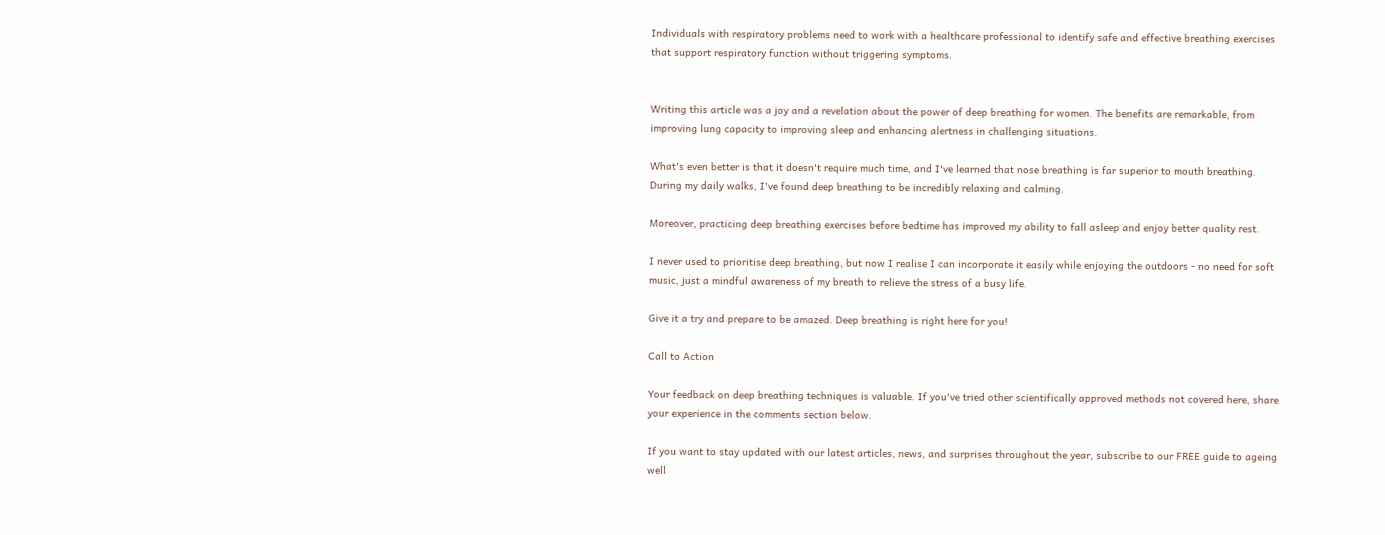Individuals with respiratory problems need to work with a healthcare professional to identify safe and effective breathing exercises that support respiratory function without triggering symptoms.


Writing this article was a joy and a revelation about the power of deep breathing for women. The benefits are remarkable, from improving lung capacity to improving sleep and enhancing alertness in challenging situations.

What's even better is that it doesn't require much time, and I've learned that nose breathing is far superior to mouth breathing. During my daily walks, I've found deep breathing to be incredibly relaxing and calming.

Moreover, practicing deep breathing exercises before bedtime has improved my ability to fall asleep and enjoy better quality rest.

I never used to prioritise deep breathing, but now I realise I can incorporate it easily while enjoying the outdoors - no need for soft music, just a mindful awareness of my breath to relieve the stress of a busy life.

Give it a try and prepare to be amazed. Deep breathing is right here for you!

Call to Action

Your feedback on deep breathing techniques is valuable. If you've tried other scientifically approved methods not covered here, share your experience in the comments section below.

If you want to stay updated with our latest articles, news, and surprises throughout the year, subscribe to our FREE guide to ageing well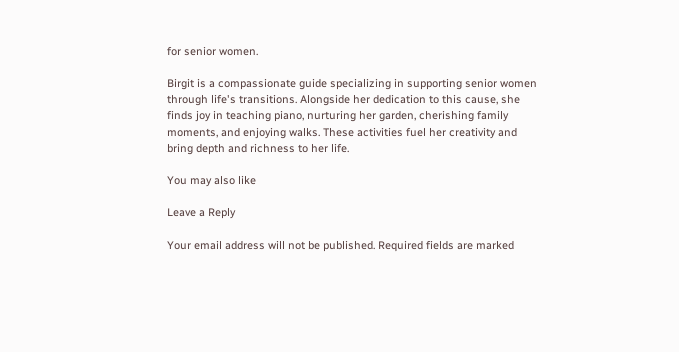for senior women.

Birgit is a compassionate guide specializing in supporting senior women through life's transitions. Alongside her dedication to this cause, she finds joy in teaching piano, nurturing her garden, cherishing family moments, and enjoying walks. These activities fuel her creativity and bring depth and richness to her life.

You may also like

Leave a Reply

Your email address will not be published. Required fields are marked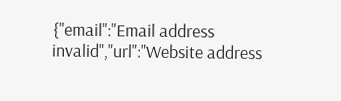{"email":"Email address invalid","url":"Website address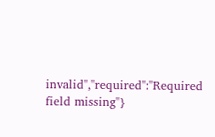invalid","required":"Required field missing"}